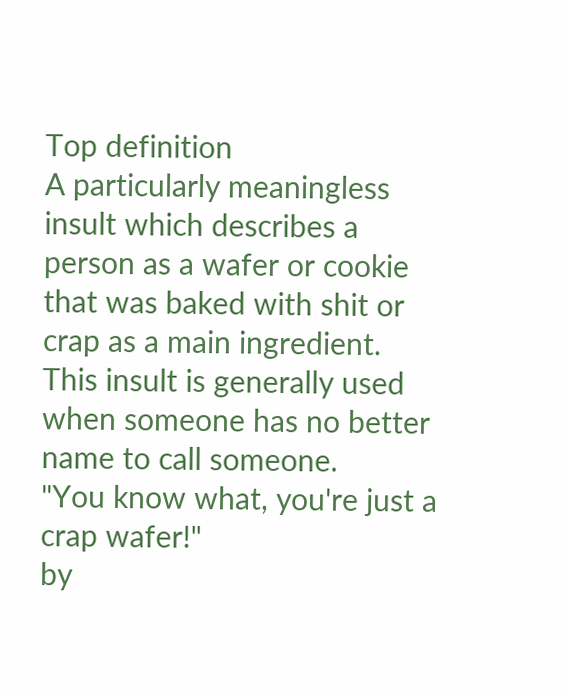Top definition
A particularly meaningless insult which describes a person as a wafer or cookie that was baked with shit or crap as a main ingredient. This insult is generally used when someone has no better name to call someone.
"You know what, you're just a crap wafer!"
by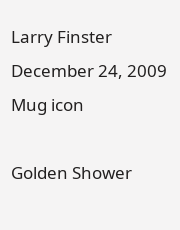Larry Finster December 24, 2009
Mug icon

Golden Shower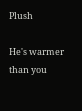Plush

He's warmer than you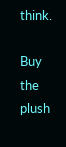think.

Buy the plush